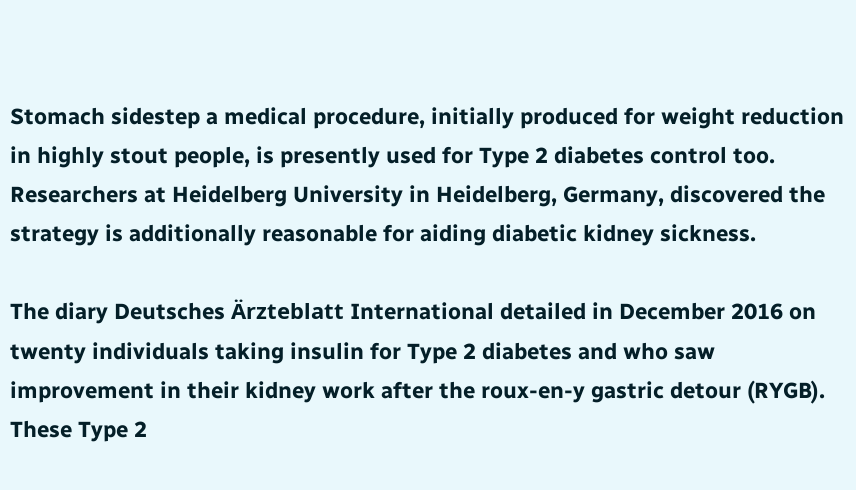Stomach sidestep a medical procedure, initially produced for weight reduction in highly stout people, is presently used for Type 2 diabetes control too. Researchers at Heidelberg University in Heidelberg, Germany, discovered the strategy is additionally reasonable for aiding diabetic kidney sickness.

The diary Deutsches Ärzteblatt International detailed in December 2016 on twenty individuals taking insulin for Type 2 diabetes and who saw improvement in their kidney work after the roux-en-y gastric detour (RYGB). These Type 2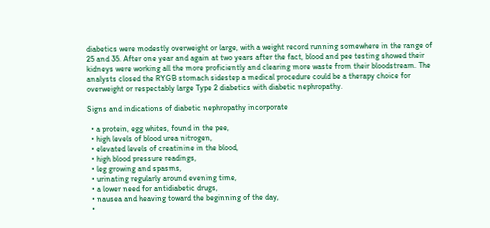diabetics were modestly overweight or large, with a weight record running somewhere in the range of 25 and 35. After one year and again at two years after the fact, blood and pee testing showed their kidneys were working all the more proficiently and clearing more waste from their bloodstream. The analysts closed the RYGB stomach sidestep a medical procedure could be a therapy choice for overweight or respectably large Type 2 diabetics with diabetic nephropathy.

Signs and indications of diabetic nephropathy incorporate

  • a protein, egg whites, found in the pee,
  • high levels of blood urea nitrogen,
  • elevated levels of creatinine in the blood,
  • high blood pressure readings,
  • leg growing and spasms,
  • urinating regularly around evening time,
  • a lower need for antidiabetic drugs,
  • nausea and heaving toward the beginning of the day,
  •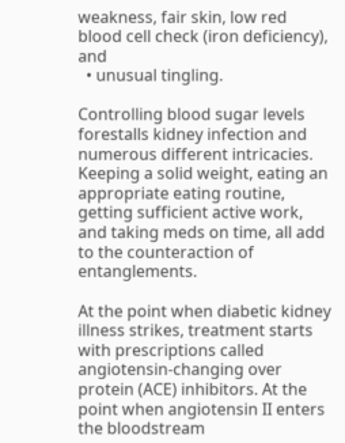weakness, fair skin, low red blood cell check (iron deficiency), and
  • unusual tingling.

Controlling blood sugar levels forestalls kidney infection and numerous different intricacies. Keeping a solid weight, eating an appropriate eating routine, getting sufficient active work, and taking meds on time, all add to the counteraction of entanglements.

At the point when diabetic kidney illness strikes, treatment starts with prescriptions called angiotensin-changing over protein (ACE) inhibitors. At the point when angiotensin II enters the bloodstream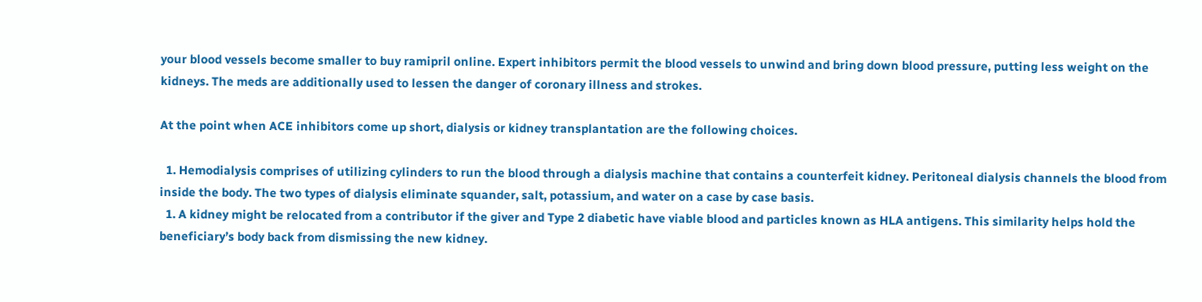your blood vessels become smaller to buy ramipril online. Expert inhibitors permit the blood vessels to unwind and bring down blood pressure, putting less weight on the kidneys. The meds are additionally used to lessen the danger of coronary illness and strokes.

At the point when ACE inhibitors come up short, dialysis or kidney transplantation are the following choices.

  1. Hemodialysis comprises of utilizing cylinders to run the blood through a dialysis machine that contains a counterfeit kidney. Peritoneal dialysis channels the blood from inside the body. The two types of dialysis eliminate squander, salt, potassium, and water on a case by case basis.
  1. A kidney might be relocated from a contributor if the giver and Type 2 diabetic have viable blood and particles known as HLA antigens. This similarity helps hold the beneficiary’s body back from dismissing the new kidney.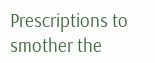Prescriptions to smother the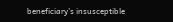beneficiary’s insusceptible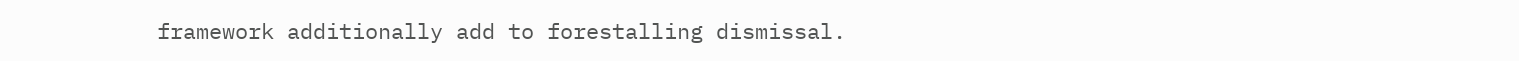framework additionally add to forestalling dismissal.